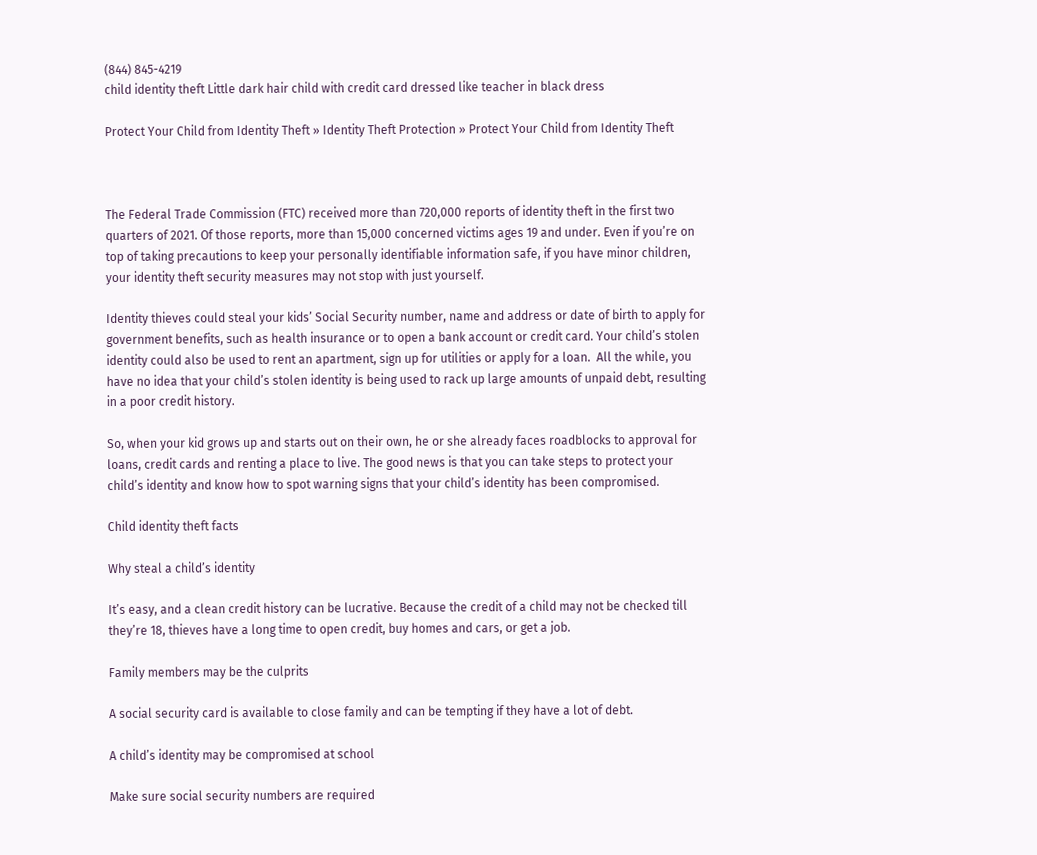(844) 845-4219
child identity theft Little dark hair child with credit card dressed like teacher in black dress

Protect Your Child from Identity Theft » Identity Theft Protection » Protect Your Child from Identity Theft



The Federal Trade Commission (FTC) received more than 720,000 reports of identity theft in the first two quarters of 2021. Of those reports, more than 15,000 concerned victims ages 19 and under. Even if you’re on top of taking precautions to keep your personally identifiable information safe, if you have minor children, your identity theft security measures may not stop with just yourself.

Identity thieves could steal your kids’ Social Security number, name and address or date of birth to apply for government benefits, such as health insurance or to open a bank account or credit card. Your child’s stolen identity could also be used to rent an apartment, sign up for utilities or apply for a loan.  All the while, you have no idea that your child’s stolen identity is being used to rack up large amounts of unpaid debt, resulting in a poor credit history.

So, when your kid grows up and starts out on their own, he or she already faces roadblocks to approval for loans, credit cards and renting a place to live. The good news is that you can take steps to protect your child’s identity and know how to spot warning signs that your child’s identity has been compromised.

Child identity theft facts

Why steal a child’s identity

It’s easy, and a clean credit history can be lucrative. Because the credit of a child may not be checked till they’re 18, thieves have a long time to open credit, buy homes and cars, or get a job.

Family members may be the culprits

A social security card is available to close family and can be tempting if they have a lot of debt.

A child’s identity may be compromised at school

Make sure social security numbers are required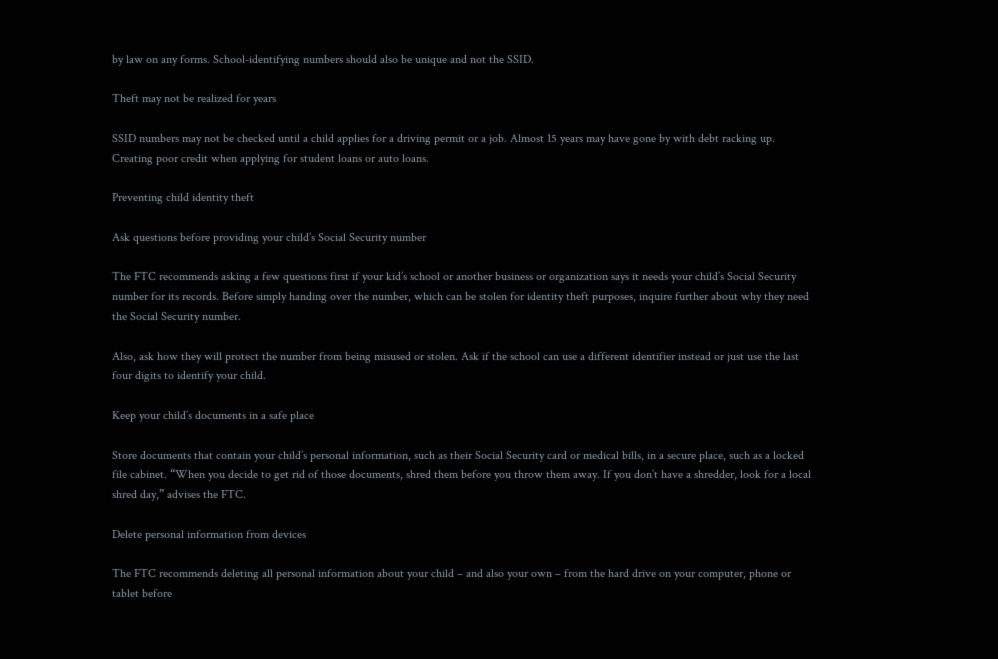by law on any forms. School-identifying numbers should also be unique and not the SSID.

Theft may not be realized for years

SSID numbers may not be checked until a child applies for a driving permit or a job. Almost 15 years may have gone by with debt racking up. Creating poor credit when applying for student loans or auto loans.

Preventing child identity theft

Ask questions before providing your child’s Social Security number

The FTC recommends asking a few questions first if your kid’s school or another business or organization says it needs your child’s Social Security number for its records. Before simply handing over the number, which can be stolen for identity theft purposes, inquire further about why they need the Social Security number.

Also, ask how they will protect the number from being misused or stolen. Ask if the school can use a different identifier instead or just use the last four digits to identify your child.

Keep your child’s documents in a safe place

Store documents that contain your child’s personal information, such as their Social Security card or medical bills, in a secure place, such as a locked file cabinet. “When you decide to get rid of those documents, shred them before you throw them away. If you don’t have a shredder, look for a local shred day,” advises the FTC.

Delete personal information from devices

The FTC recommends deleting all personal information about your child – and also your own – from the hard drive on your computer, phone or tablet before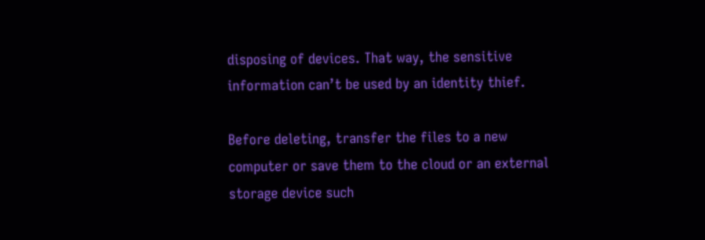disposing of devices. That way, the sensitive information can’t be used by an identity thief.

Before deleting, transfer the files to a new computer or save them to the cloud or an external storage device such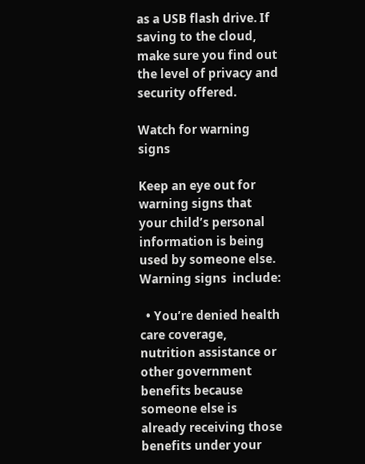as a USB flash drive. If saving to the cloud, make sure you find out the level of privacy and security offered.

Watch for warning signs

Keep an eye out for warning signs that your child’s personal information is being used by someone else. Warning signs  include:

  • You’re denied health care coverage, nutrition assistance or other government benefits because someone else is already receiving those benefits under your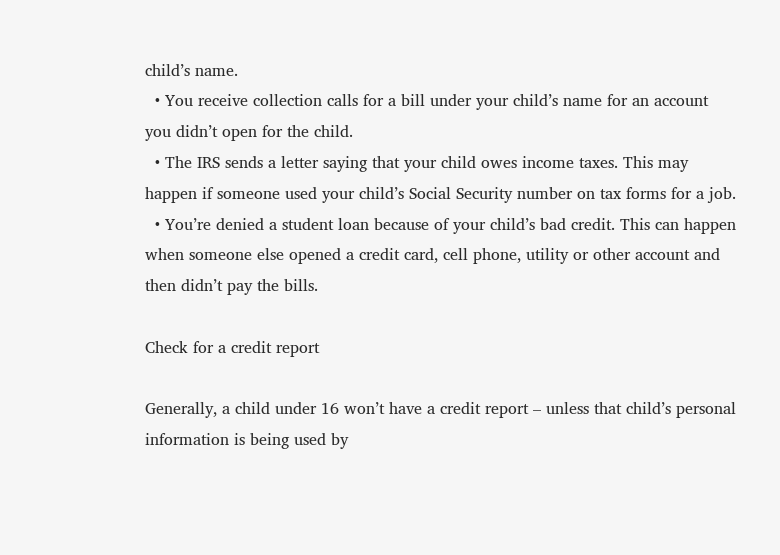child’s name.
  • You receive collection calls for a bill under your child’s name for an account you didn’t open for the child.
  • The IRS sends a letter saying that your child owes income taxes. This may happen if someone used your child’s Social Security number on tax forms for a job.
  • You’re denied a student loan because of your child’s bad credit. This can happen when someone else opened a credit card, cell phone, utility or other account and then didn’t pay the bills.

Check for a credit report

Generally, a child under 16 won’t have a credit report – unless that child’s personal information is being used by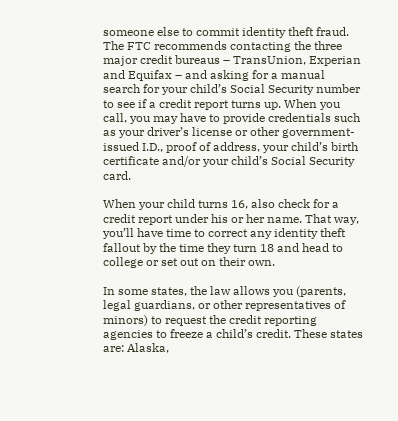someone else to commit identity theft fraud. The FTC recommends contacting the three major credit bureaus – TransUnion, Experian and Equifax – and asking for a manual search for your child’s Social Security number to see if a credit report turns up. When you call, you may have to provide credentials such as your driver’s license or other government-issued I.D., proof of address, your child’s birth certificate and/or your child’s Social Security card.

When your child turns 16, also check for a credit report under his or her name. That way, you’ll have time to correct any identity theft fallout by the time they turn 18 and head to college or set out on their own.

In some states, the law allows you (parents, legal guardians, or other representatives of minors) to request the credit reporting agencies to freeze a child’s credit. These states are: Alaska,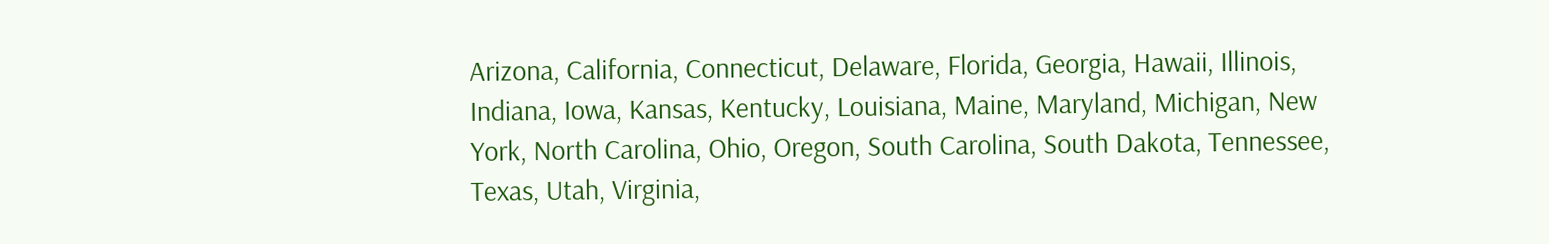Arizona, California, Connecticut, Delaware, Florida, Georgia, Hawaii, Illinois, Indiana, Iowa, Kansas, Kentucky, Louisiana, Maine, Maryland, Michigan, New York, North Carolina, Ohio, Oregon, South Carolina, South Dakota, Tennessee, Texas, Utah, Virginia,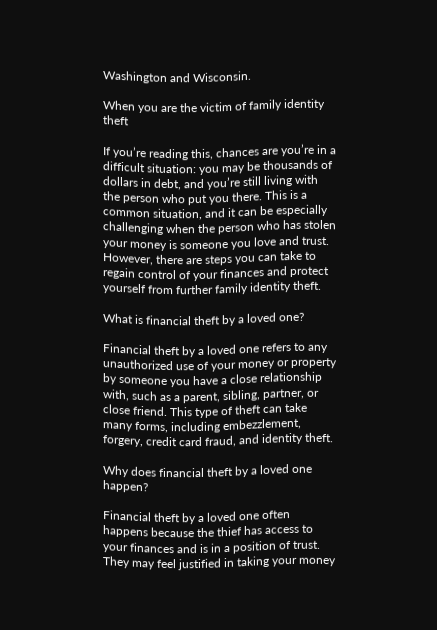Washington and Wisconsin.

When you are the victim of family identity theft

If you’re reading this, chances are you’re in a difficult situation: you may be thousands of dollars in debt, and you’re still living with the person who put you there. This is a common situation, and it can be especially challenging when the person who has stolen your money is someone you love and trust. However, there are steps you can take to regain control of your finances and protect yourself from further family identity theft.

What is financial theft by a loved one?

Financial theft by a loved one refers to any unauthorized use of your money or property by someone you have a close relationship with, such as a parent, sibling, partner, or close friend. This type of theft can take many forms, including embezzlement, forgery, credit card fraud, and identity theft.

Why does financial theft by a loved one happen?

Financial theft by a loved one often happens because the thief has access to your finances and is in a position of trust. They may feel justified in taking your money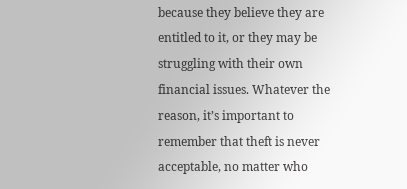because they believe they are entitled to it, or they may be struggling with their own financial issues. Whatever the reason, it’s important to remember that theft is never acceptable, no matter who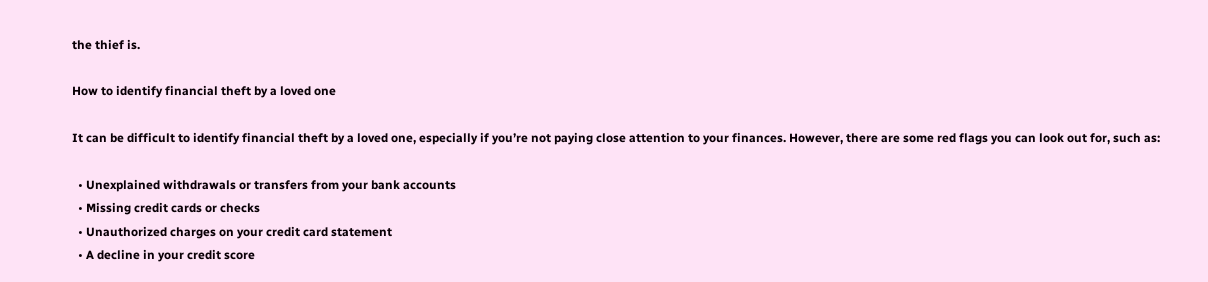the thief is.

How to identify financial theft by a loved one

It can be difficult to identify financial theft by a loved one, especially if you’re not paying close attention to your finances. However, there are some red flags you can look out for, such as:

  • Unexplained withdrawals or transfers from your bank accounts
  • Missing credit cards or checks
  • Unauthorized charges on your credit card statement
  • A decline in your credit score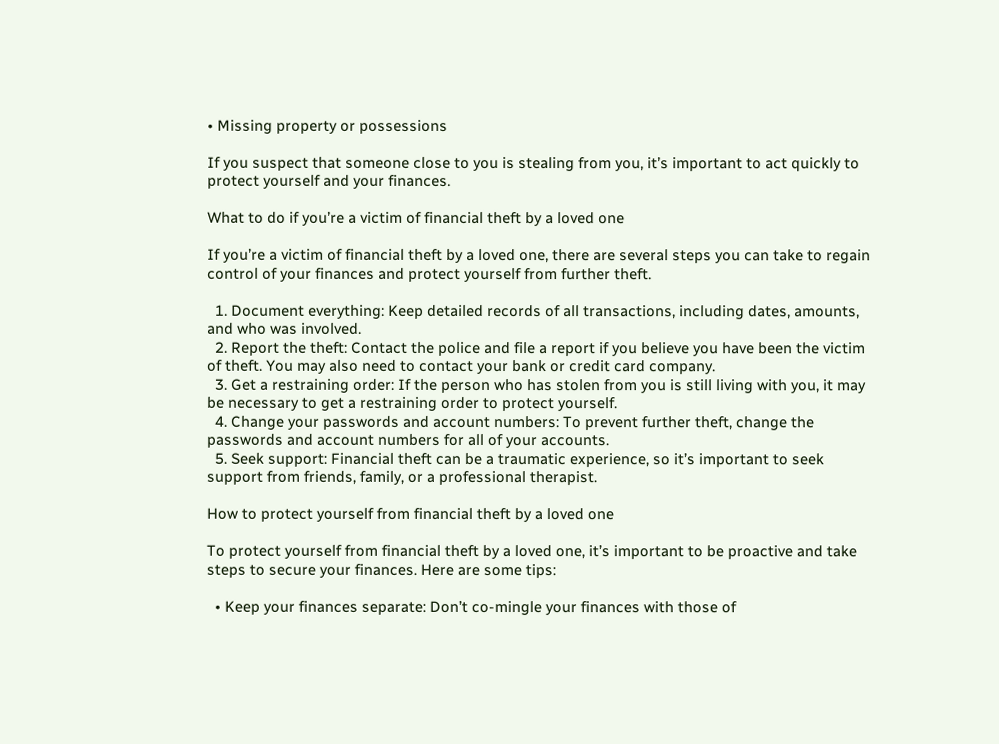• Missing property or possessions

If you suspect that someone close to you is stealing from you, it’s important to act quickly to protect yourself and your finances.

What to do if you’re a victim of financial theft by a loved one

If you’re a victim of financial theft by a loved one, there are several steps you can take to regain control of your finances and protect yourself from further theft.

  1. Document everything: Keep detailed records of all transactions, including dates, amounts, and who was involved.
  2. Report the theft: Contact the police and file a report if you believe you have been the victim of theft. You may also need to contact your bank or credit card company.
  3. Get a restraining order: If the person who has stolen from you is still living with you, it may be necessary to get a restraining order to protect yourself.
  4. Change your passwords and account numbers: To prevent further theft, change the passwords and account numbers for all of your accounts.
  5. Seek support: Financial theft can be a traumatic experience, so it’s important to seek support from friends, family, or a professional therapist.

How to protect yourself from financial theft by a loved one

To protect yourself from financial theft by a loved one, it’s important to be proactive and take steps to secure your finances. Here are some tips:

  • Keep your finances separate: Don’t co-mingle your finances with those of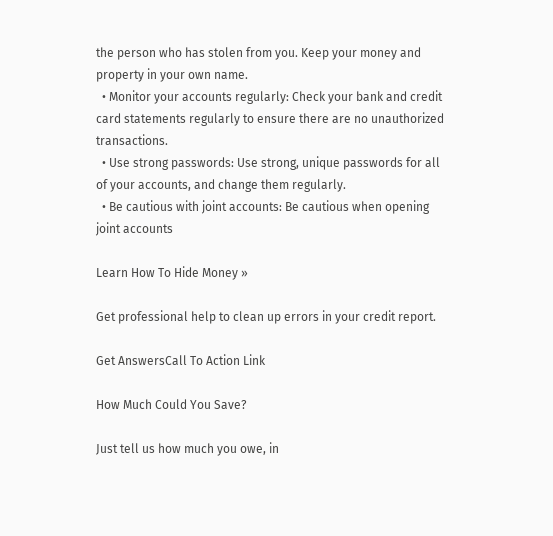the person who has stolen from you. Keep your money and property in your own name.
  • Monitor your accounts regularly: Check your bank and credit card statements regularly to ensure there are no unauthorized transactions.
  • Use strong passwords: Use strong, unique passwords for all of your accounts, and change them regularly.
  • Be cautious with joint accounts: Be cautious when opening joint accounts

Learn How To Hide Money »

Get professional help to clean up errors in your credit report.

Get AnswersCall To Action Link

How Much Could You Save?

Just tell us how much you owe, in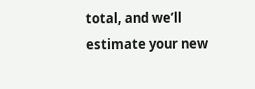total, and we’ll estimate your new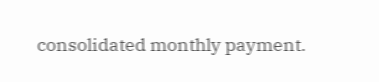consolidated monthly payment.